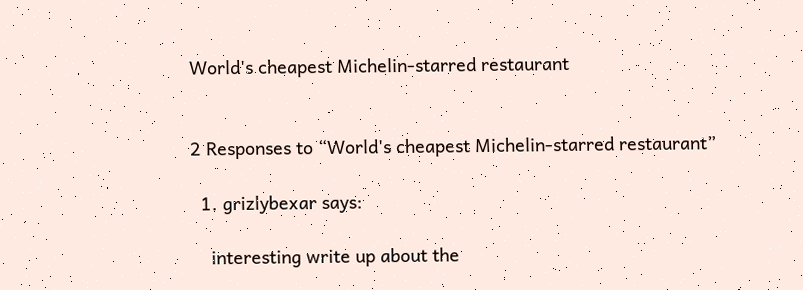World's cheapest Michelin-starred restaurant


2 Responses to “World's cheapest Michelin-starred restaurant”

  1. grizlybexar says:

    interesting write up about the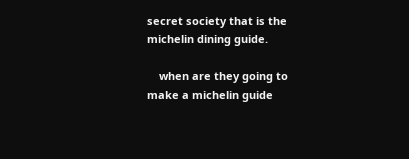secret society that is the michelin dining guide.

    when are they going to make a michelin guide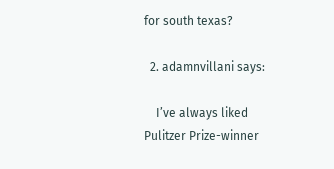for south texas?

  2. adamnvillani says:

    I’ve always liked Pulitzer Prize-winner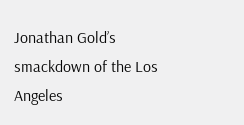Jonathan Gold’s smackdown of the Los Angeles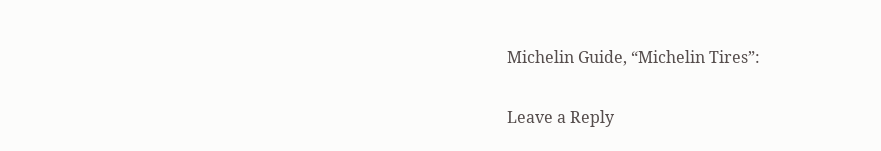Michelin Guide, “Michelin Tires”:

Leave a Reply